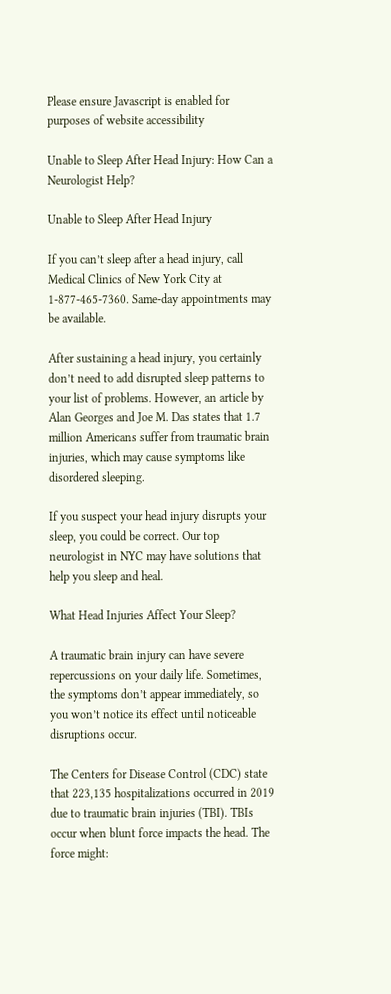Please ensure Javascript is enabled for purposes of website accessibility

Unable to Sleep After Head Injury: How Can a Neurologist Help?

Unable to Sleep After Head Injury

If you can’t sleep after a head injury, call Medical Clinics of New York City at 1-877-465-7360. Same-day appointments may be available.

After sustaining a head injury, you certainly don’t need to add disrupted sleep patterns to your list of problems. However, an article by Alan Georges and Joe M. Das states that 1.7 million Americans suffer from traumatic brain injuries, which may cause symptoms like disordered sleeping.

If you suspect your head injury disrupts your sleep, you could be correct. Our top neurologist in NYC may have solutions that help you sleep and heal.

What Head Injuries Affect Your Sleep?

A traumatic brain injury can have severe repercussions on your daily life. Sometimes, the symptoms don’t appear immediately, so you won’t notice its effect until noticeable disruptions occur.

The Centers for Disease Control (CDC) state that 223,135 hospitalizations occurred in 2019 due to traumatic brain injuries (TBI). TBIs occur when blunt force impacts the head. The force might: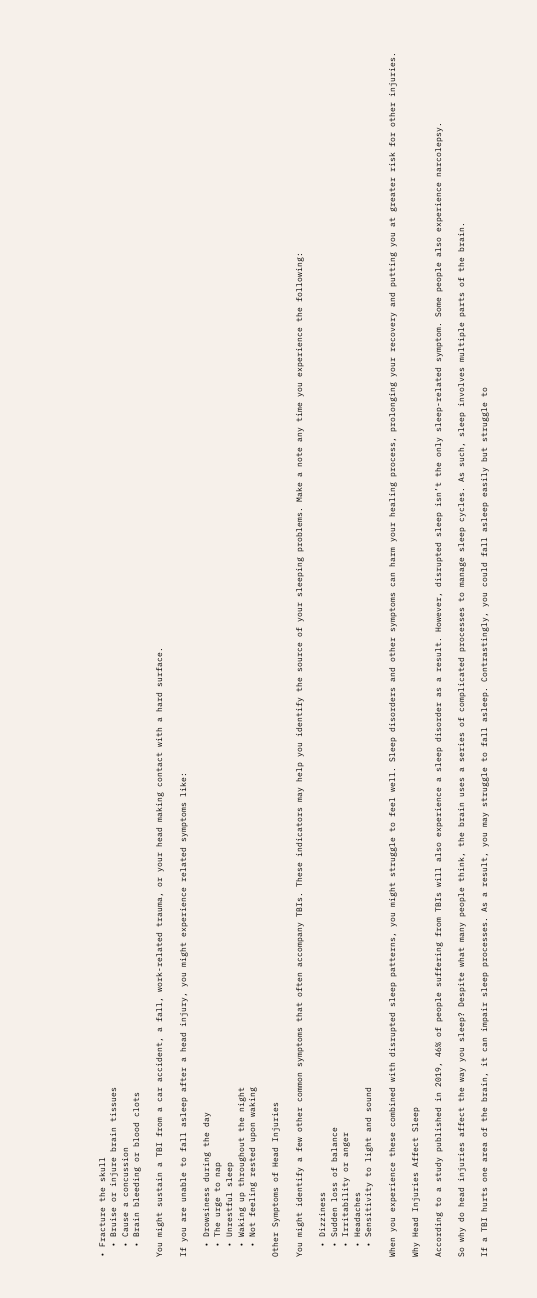• Fracture the skull
  • Bruise or injure brain tissues
  • Cause a concussion
  • Brain bleeding or blood clots

You might sustain a TBI from a car accident, a fall, work-related trauma, or your head making contact with a hard surface.

If you are unable to fall asleep after a head injury, you might experience related symptoms like:

  • Drowsiness during the day
  • The urge to nap
  • Unrestful sleep
  • Waking up throughout the night
  • Not feeling rested upon waking

Other Symptoms of Head Injuries

You might identify a few other common symptoms that often accompany TBIs. These indicators may help you identify the source of your sleeping problems. Make a note any time you experience the following:

  • Dizziness
  • Sudden loss of balance
  • Irritability or anger
  • Headaches
  • Sensitivity to light and sound

When you experience these combined with disrupted sleep patterns, you might struggle to feel well. Sleep disorders and other symptoms can harm your healing process, prolonging your recovery and putting you at greater risk for other injuries.

Why Head Injuries Affect Sleep

According to a study published in 2019, 46% of people suffering from TBIs will also experience a sleep disorder as a result. However, disrupted sleep isn’t the only sleep-related symptom. Some people also experience narcolepsy.

So why do head injuries affect the way you sleep? Despite what many people think, the brain uses a series of complicated processes to manage sleep cycles. As such, sleep involves multiple parts of the brain.

If a TBI hurts one area of the brain, it can impair sleep processes. As a result, you may struggle to fall asleep. Contrastingly, you could fall asleep easily but struggle to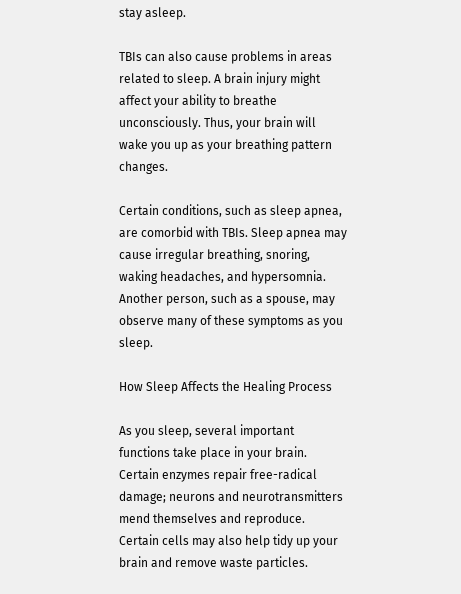stay asleep.

TBIs can also cause problems in areas related to sleep. A brain injury might affect your ability to breathe unconsciously. Thus, your brain will wake you up as your breathing pattern changes.

Certain conditions, such as sleep apnea, are comorbid with TBIs. Sleep apnea may cause irregular breathing, snoring, waking headaches, and hypersomnia. Another person, such as a spouse, may observe many of these symptoms as you sleep.

How Sleep Affects the Healing Process

As you sleep, several important functions take place in your brain. Certain enzymes repair free-radical damage; neurons and neurotransmitters mend themselves and reproduce. Certain cells may also help tidy up your brain and remove waste particles.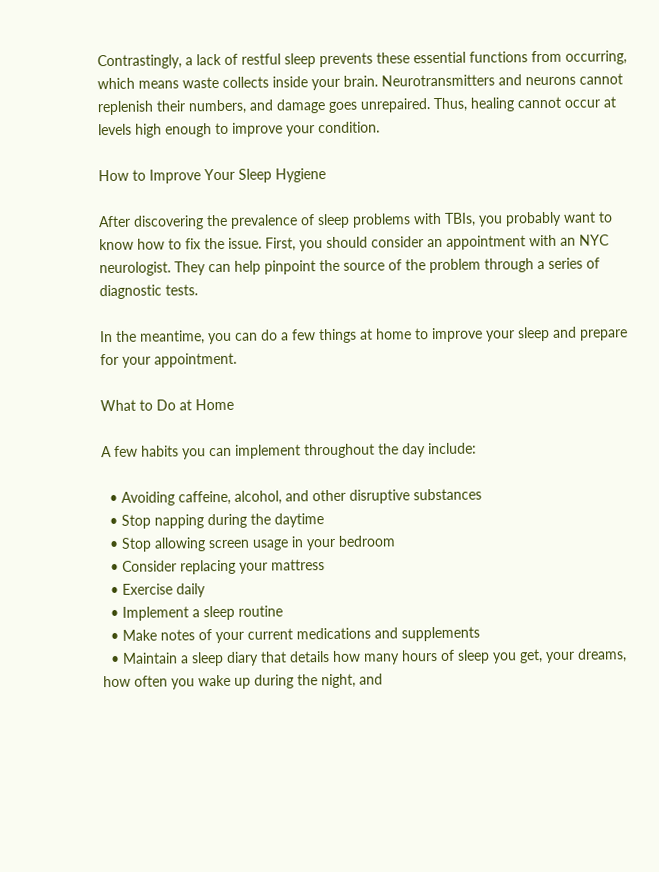Contrastingly, a lack of restful sleep prevents these essential functions from occurring, which means waste collects inside your brain. Neurotransmitters and neurons cannot replenish their numbers, and damage goes unrepaired. Thus, healing cannot occur at levels high enough to improve your condition.

How to Improve Your Sleep Hygiene

After discovering the prevalence of sleep problems with TBIs, you probably want to know how to fix the issue. First, you should consider an appointment with an NYC neurologist. They can help pinpoint the source of the problem through a series of diagnostic tests.

In the meantime, you can do a few things at home to improve your sleep and prepare for your appointment.

What to Do at Home

A few habits you can implement throughout the day include:

  • Avoiding caffeine, alcohol, and other disruptive substances
  • Stop napping during the daytime
  • Stop allowing screen usage in your bedroom
  • Consider replacing your mattress
  • Exercise daily
  • Implement a sleep routine
  • Make notes of your current medications and supplements
  • Maintain a sleep diary that details how many hours of sleep you get, your dreams, how often you wake up during the night, and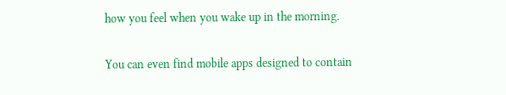how you feel when you wake up in the morning.

You can even find mobile apps designed to contain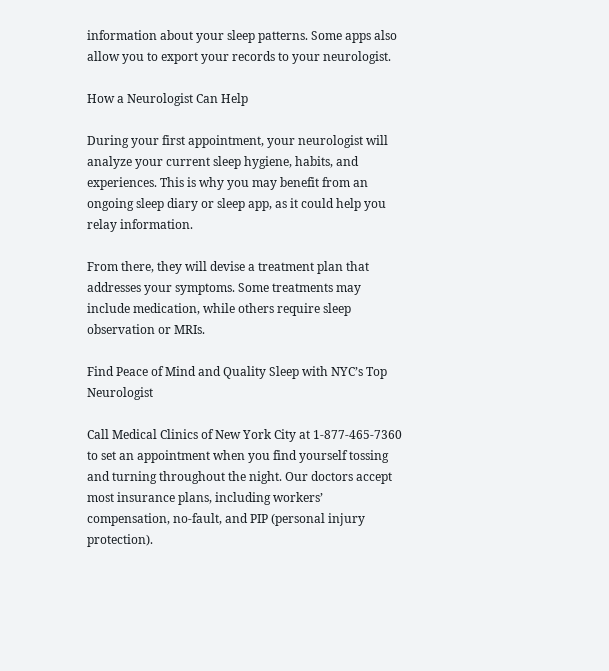information about your sleep patterns. Some apps also allow you to export your records to your neurologist.

How a Neurologist Can Help

During your first appointment, your neurologist will analyze your current sleep hygiene, habits, and experiences. This is why you may benefit from an ongoing sleep diary or sleep app, as it could help you relay information.

From there, they will devise a treatment plan that addresses your symptoms. Some treatments may include medication, while others require sleep observation or MRIs.

Find Peace of Mind and Quality Sleep with NYC’s Top Neurologist

Call Medical Clinics of New York City at 1-877-465-7360 to set an appointment when you find yourself tossing and turning throughout the night. Our doctors accept most insurance plans, including workers’ compensation, no-fault, and PIP (personal injury protection).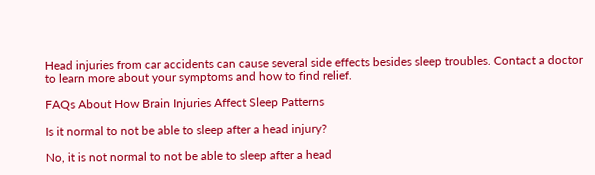Head injuries from car accidents can cause several side effects besides sleep troubles. Contact a doctor to learn more about your symptoms and how to find relief.

FAQs About How Brain Injuries Affect Sleep Patterns

Is it normal to not be able to sleep after a head injury?

No, it is not normal to not be able to sleep after a head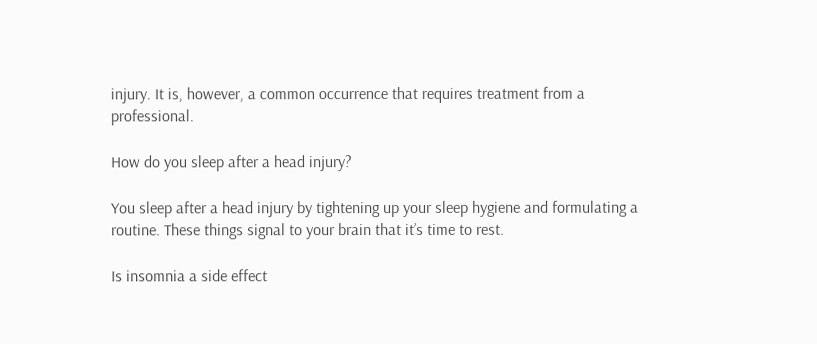injury. It is, however, a common occurrence that requires treatment from a professional.

How do you sleep after a head injury?

You sleep after a head injury by tightening up your sleep hygiene and formulating a routine. These things signal to your brain that it’s time to rest.

Is insomnia a side effect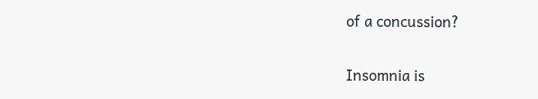of a concussion?

Insomnia is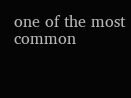one of the most common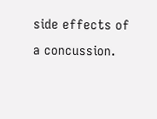side effects of a concussion.